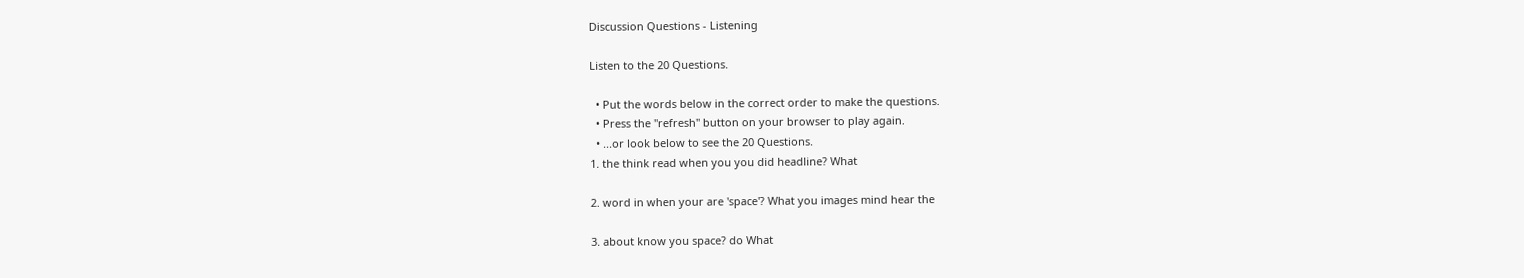Discussion Questions - Listening

Listen to the 20 Questions.

  • Put the words below in the correct order to make the questions.
  • Press the "refresh" button on your browser to play again.
  • ...or look below to see the 20 Questions.
1. the think read when you you did headline? What

2. word in when your are 'space'? What you images mind hear the

3. about know you space? do What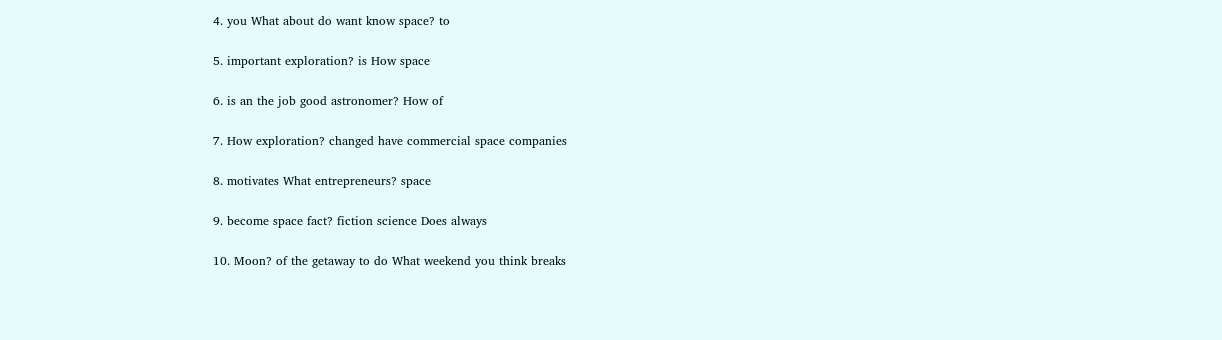4. you What about do want know space? to

5. important exploration? is How space

6. is an the job good astronomer? How of

7. How exploration? changed have commercial space companies

8. motivates What entrepreneurs? space

9. become space fact? fiction science Does always

10. Moon? of the getaway to do What weekend you think breaks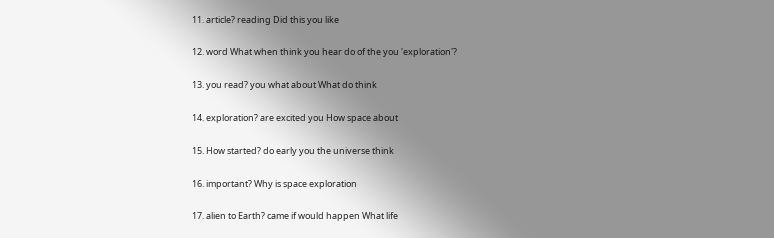11. article? reading Did this you like

12. word What when think you hear do of the you 'exploration'?

13. you read? you what about What do think

14. exploration? are excited you How space about

15. How started? do early you the universe think

16. important? Why is space exploration

17. alien to Earth? came if would happen What life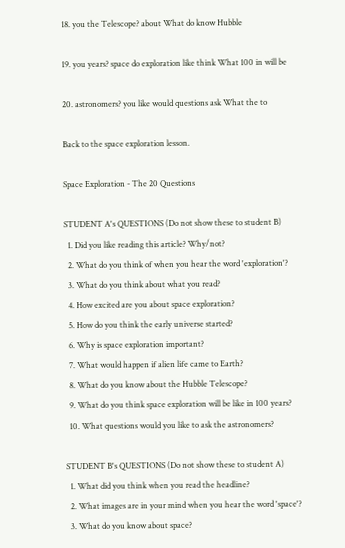18. you the Telescope? about What do know Hubble

19. you years? space do exploration like think What 100 in will be

20. astronomers? you like would questions ask What the to

Back to the space exploration lesson.

Space Exploration - The 20 Questions

STUDENT A's QUESTIONS (Do not show these to student B)
  1. Did you like reading this article? Why/not?
  2. What do you think of when you hear the word 'exploration'?
  3. What do you think about what you read?
  4. How excited are you about space exploration?
  5. How do you think the early universe started?
  6. Why is space exploration important?
  7. What would happen if alien life came to Earth?
  8. What do you know about the Hubble Telescope?
  9. What do you think space exploration will be like in 100 years?
  10. What questions would you like to ask the astronomers?

STUDENT B's QUESTIONS (Do not show these to student A)
  1. What did you think when you read the headline?
  2. What images are in your mind when you hear the word 'space'?
  3. What do you know about space?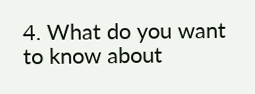4. What do you want to know about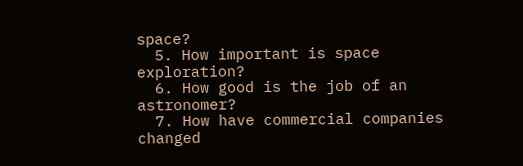space?
  5. How important is space exploration?
  6. How good is the job of an astronomer?
  7. How have commercial companies changed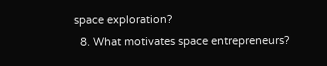space exploration?
  8. What motivates space entrepreneurs?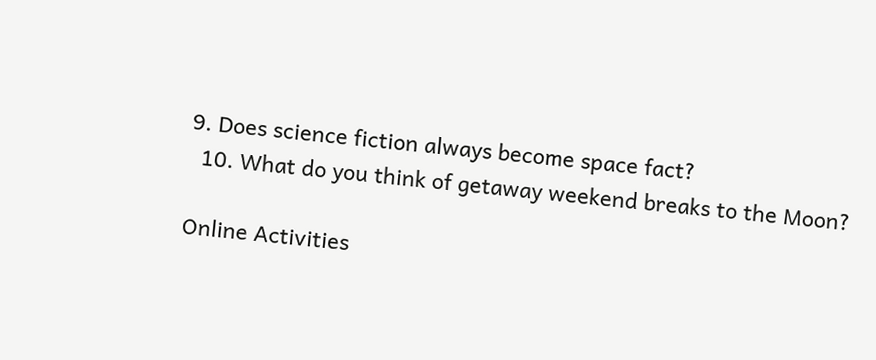9. Does science fiction always become space fact?
  10. What do you think of getaway weekend breaks to the Moon?

Online Activities